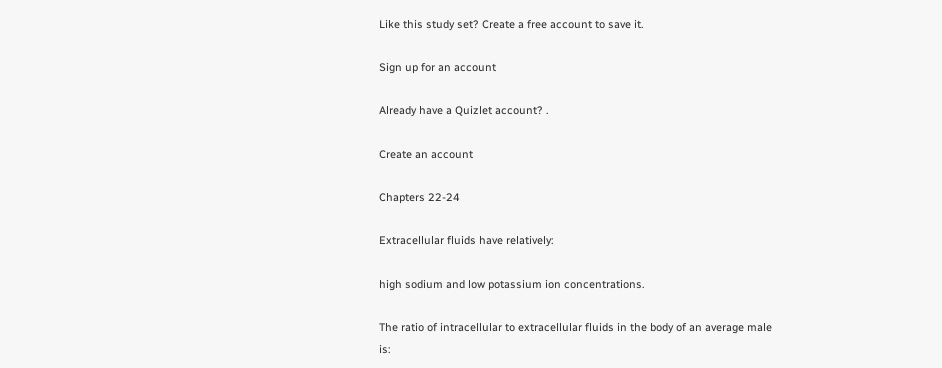Like this study set? Create a free account to save it.

Sign up for an account

Already have a Quizlet account? .

Create an account

Chapters 22-24

Extracellular fluids have relatively:

high sodium and low potassium ion concentrations.

The ratio of intracellular to extracellular fluids in the body of an average male is: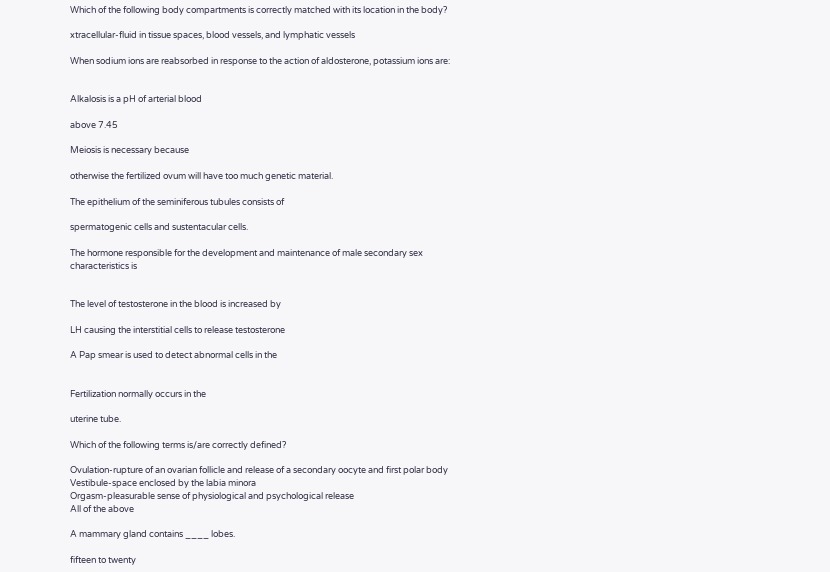Which of the following body compartments is correctly matched with its location in the body?

xtracellular-fluid in tissue spaces, blood vessels, and lymphatic vessels

When sodium ions are reabsorbed in response to the action of aldosterone, potassium ions are:


Alkalosis is a pH of arterial blood

above 7.45

Meiosis is necessary because

otherwise the fertilized ovum will have too much genetic material.

The epithelium of the seminiferous tubules consists of

spermatogenic cells and sustentacular cells.

The hormone responsible for the development and maintenance of male secondary sex characteristics is


The level of testosterone in the blood is increased by

LH causing the interstitial cells to release testosterone

A Pap smear is used to detect abnormal cells in the


Fertilization normally occurs in the

uterine tube.

Which of the following terms is/are correctly defined?

Ovulation-rupture of an ovarian follicle and release of a secondary oocyte and first polar body
Vestibule-space enclosed by the labia minora
Orgasm-pleasurable sense of physiological and psychological release
All of the above

A mammary gland contains ____ lobes.

fifteen to twenty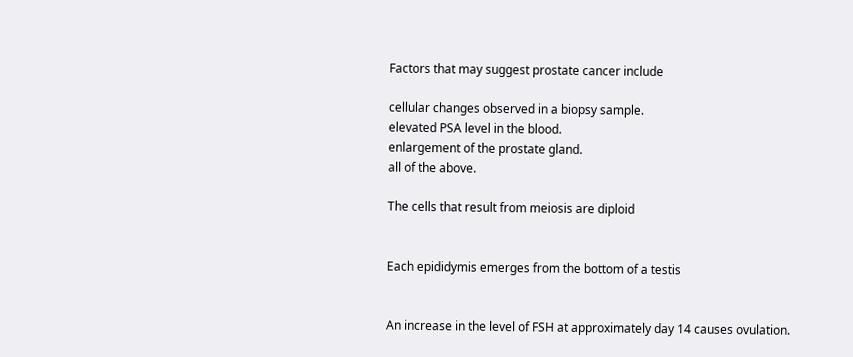Factors that may suggest prostate cancer include

cellular changes observed in a biopsy sample.
elevated PSA level in the blood.
enlargement of the prostate gland.
all of the above.

The cells that result from meiosis are diploid


Each epididymis emerges from the bottom of a testis


An increase in the level of FSH at approximately day 14 causes ovulation.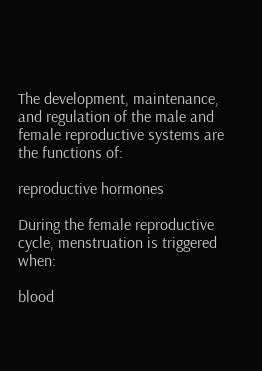The development, maintenance, and regulation of the male and female reproductive systems are the functions of:

reproductive hormones

During the female reproductive cycle, menstruation is triggered when:

blood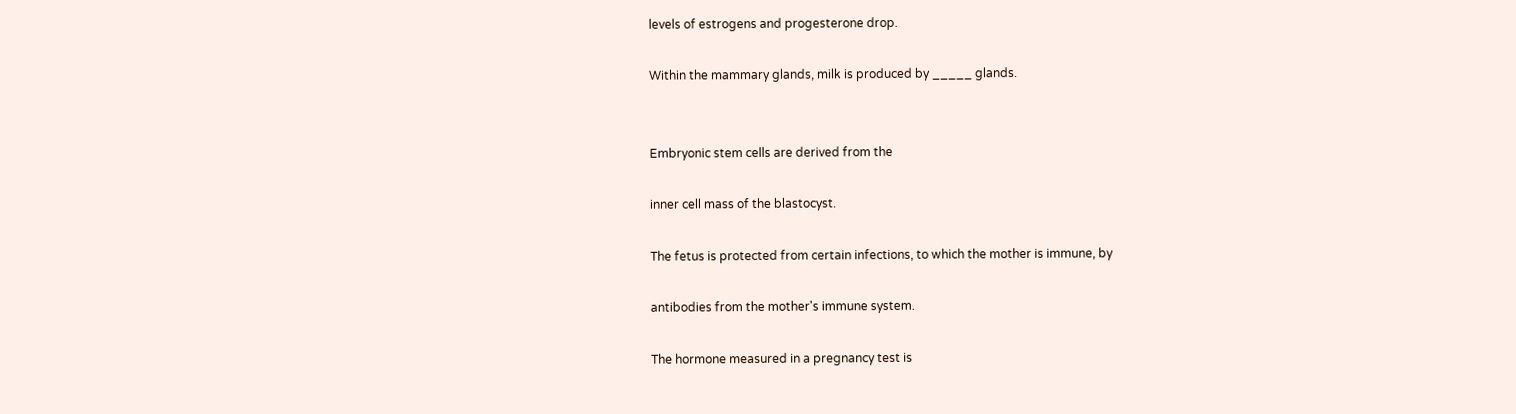levels of estrogens and progesterone drop.

Within the mammary glands, milk is produced by _____ glands.


Embryonic stem cells are derived from the

inner cell mass of the blastocyst.

The fetus is protected from certain infections, to which the mother is immune, by

antibodies from the mother's immune system.

The hormone measured in a pregnancy test is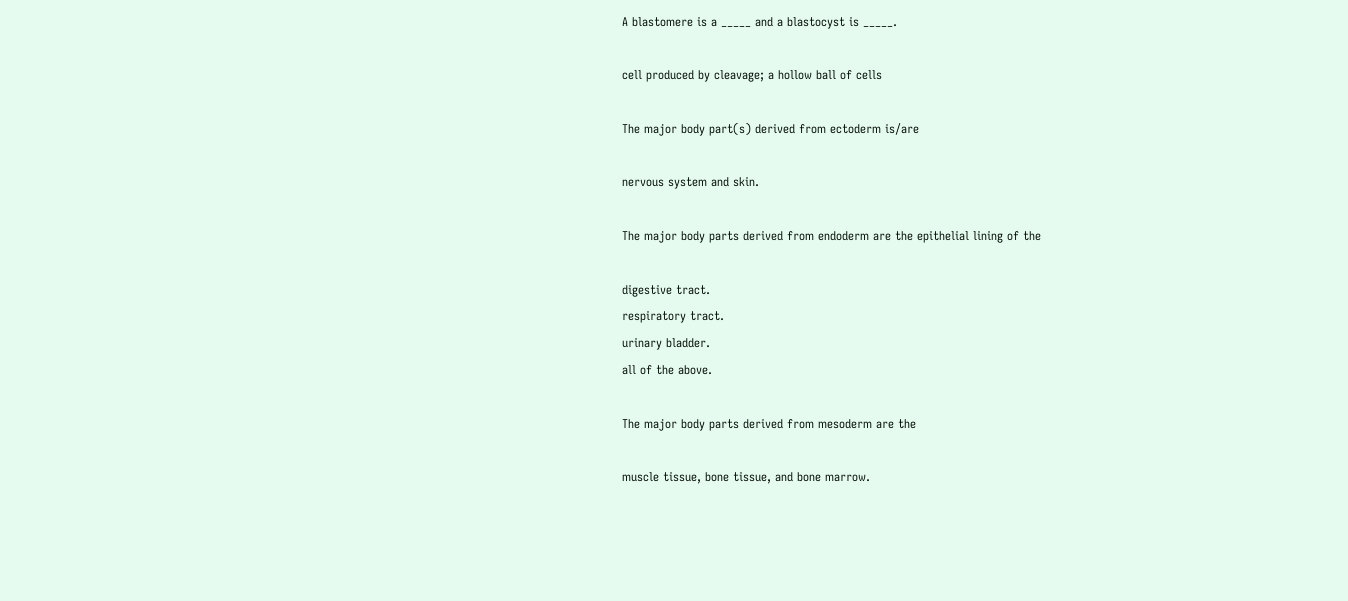A blastomere is a _____ and a blastocyst is _____.

cell produced by cleavage; a hollow ball of cells

The major body part(s) derived from ectoderm is/are

nervous system and skin.

The major body parts derived from endoderm are the epithelial lining of the

digestive tract.
respiratory tract.
urinary bladder.
all of the above.

The major body parts derived from mesoderm are the

muscle tissue, bone tissue, and bone marrow.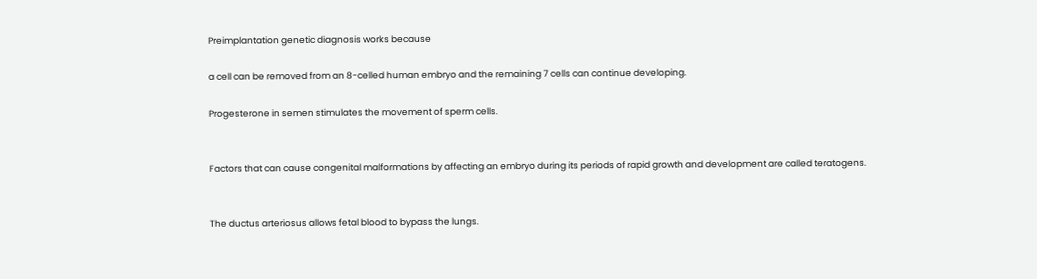Preimplantation genetic diagnosis works because

a cell can be removed from an 8-celled human embryo and the remaining 7 cells can continue developing.

Progesterone in semen stimulates the movement of sperm cells.


Factors that can cause congenital malformations by affecting an embryo during its periods of rapid growth and development are called teratogens.


The ductus arteriosus allows fetal blood to bypass the lungs.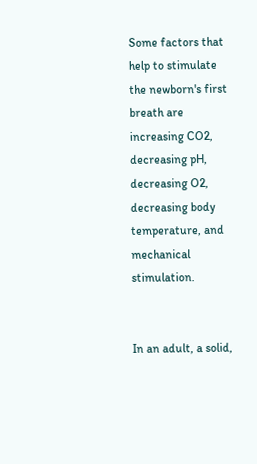Some factors that help to stimulate the newborn's first breath are increasing CO2, decreasing pH, decreasing O2, decreasing body temperature, and mechanical stimulation.


In an adult, a solid,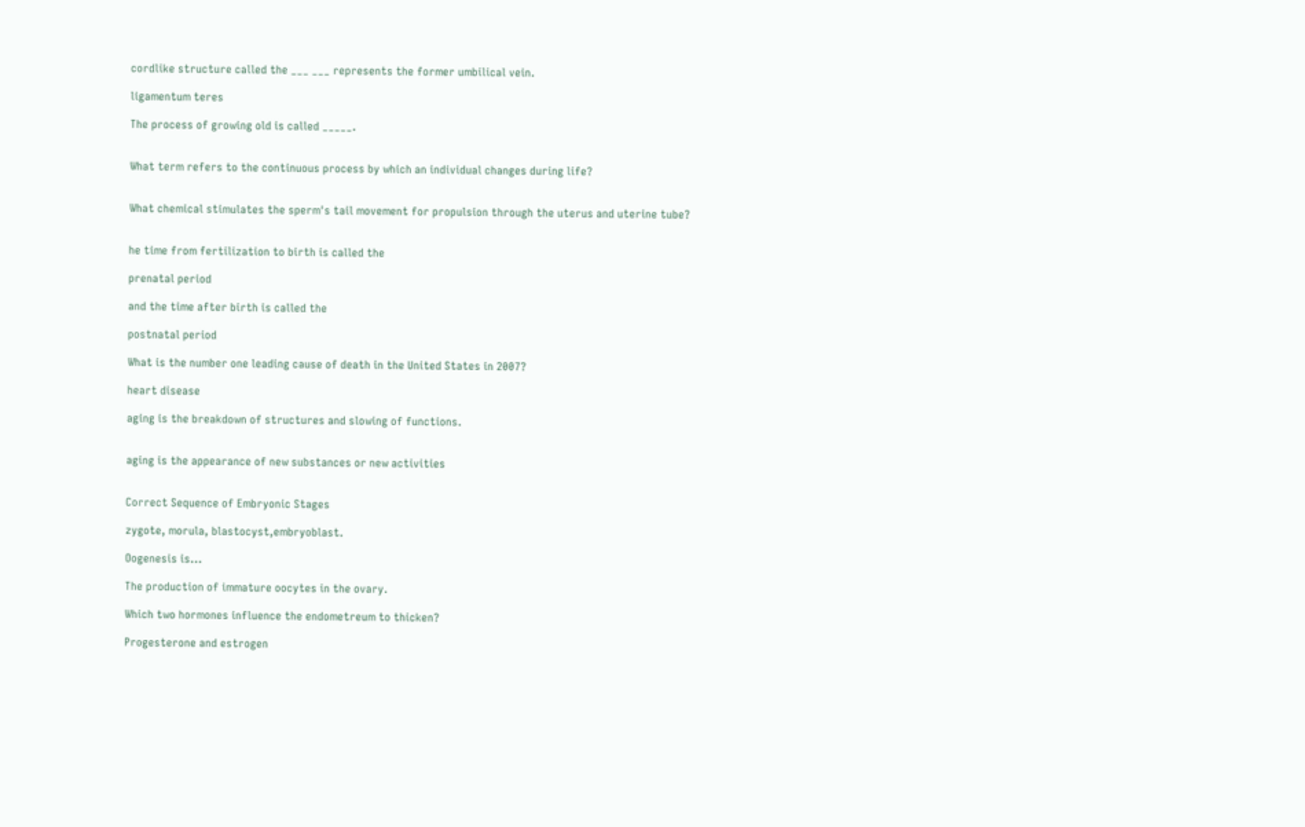cordlike structure called the ___ ___ represents the former umbilical vein.

ligamentum teres

The process of growing old is called _____.


What term refers to the continuous process by which an individual changes during life?


What chemical stimulates the sperm's tail movement for propulsion through the uterus and uterine tube?


he time from fertilization to birth is called the

prenatal period

and the time after birth is called the

postnatal period

What is the number one leading cause of death in the United States in 2007?

heart disease

aging is the breakdown of structures and slowing of functions.


aging is the appearance of new substances or new activities


Correct Sequence of Embryonic Stages

zygote, morula, blastocyst,embryoblast.

Oogenesis is...

The production of immature oocytes in the ovary.

Which two hormones influence the endometreum to thicken?

Progesterone and estrogen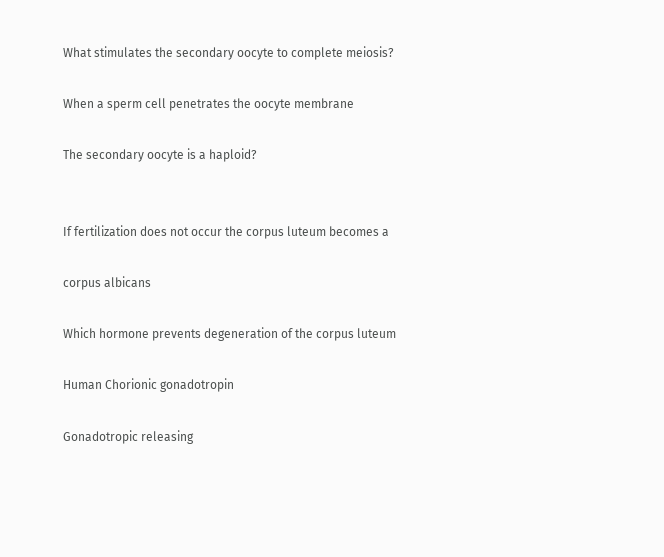What stimulates the secondary oocyte to complete meiosis?

When a sperm cell penetrates the oocyte membrane

The secondary oocyte is a haploid?


If fertilization does not occur the corpus luteum becomes a

corpus albicans

Which hormone prevents degeneration of the corpus luteum

Human Chorionic gonadotropin

Gonadotropic releasing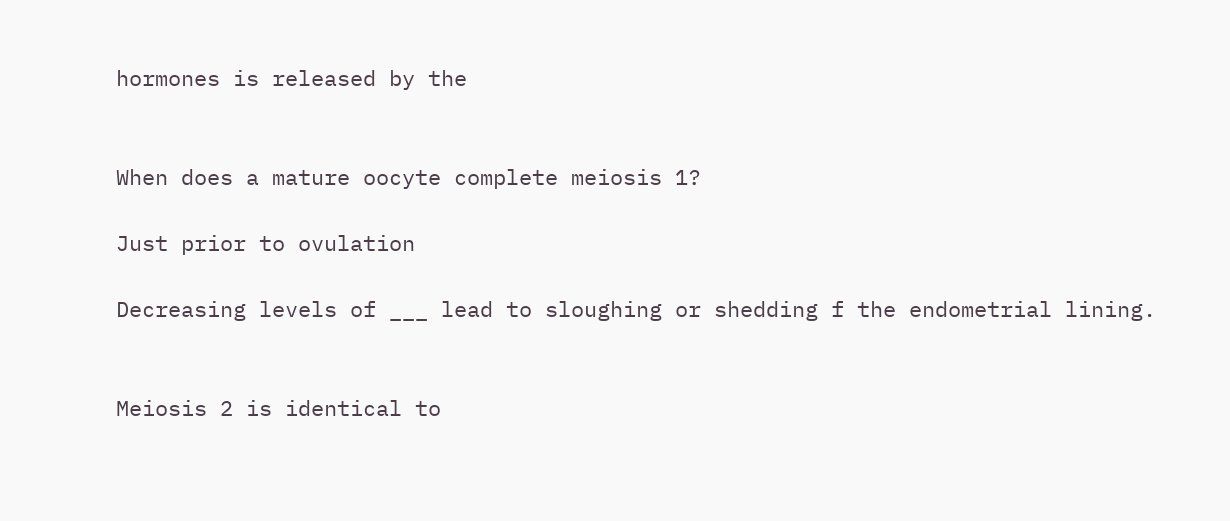hormones is released by the


When does a mature oocyte complete meiosis 1?

Just prior to ovulation

Decreasing levels of ___ lead to sloughing or shedding f the endometrial lining.


Meiosis 2 is identical to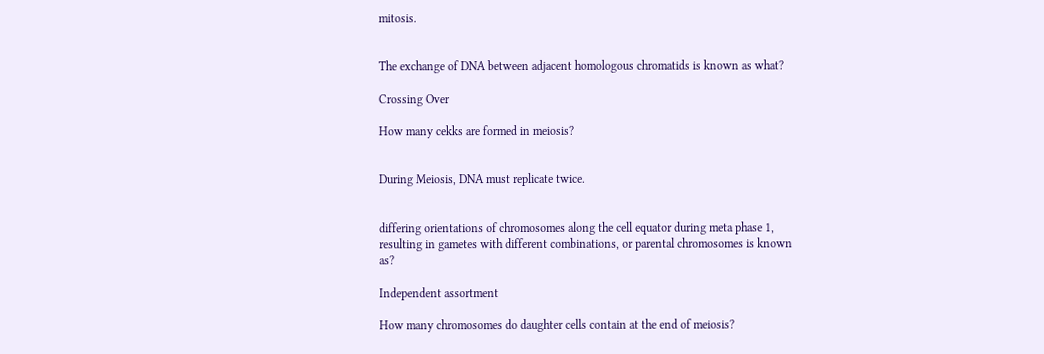mitosis.


The exchange of DNA between adjacent homologous chromatids is known as what?

Crossing Over

How many cekks are formed in meiosis?


During Meiosis, DNA must replicate twice.


differing orientations of chromosomes along the cell equator during meta phase 1, resulting in gametes with different combinations, or parental chromosomes is known as?

Independent assortment

How many chromosomes do daughter cells contain at the end of meiosis?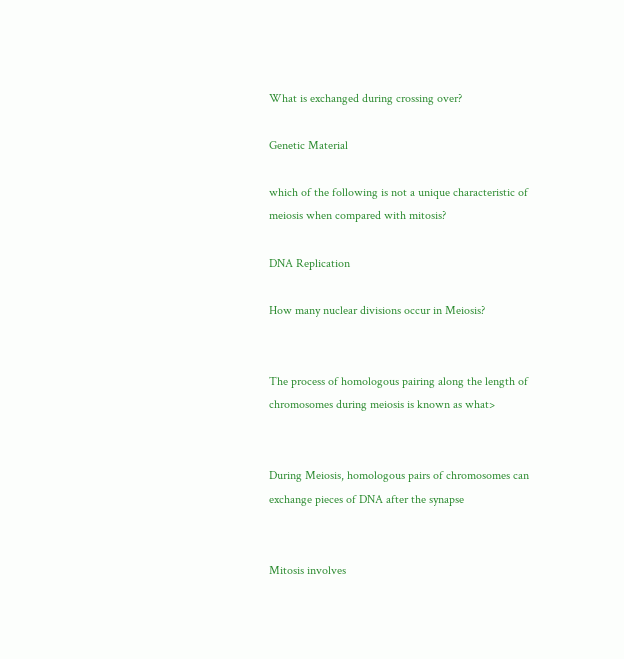What is exchanged during crossing over?

Genetic Material

which of the following is not a unique characteristic of meiosis when compared with mitosis?

DNA Replication

How many nuclear divisions occur in Meiosis?


The process of homologous pairing along the length of chromosomes during meiosis is known as what>


During Meiosis, homologous pairs of chromosomes can exchange pieces of DNA after the synapse


Mitosis involves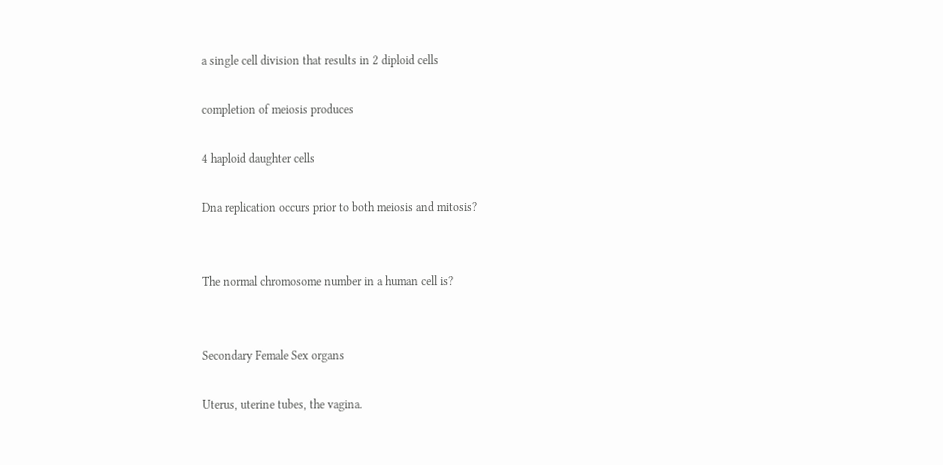a single cell division that results in 2 diploid cells

completion of meiosis produces

4 haploid daughter cells

Dna replication occurs prior to both meiosis and mitosis?


The normal chromosome number in a human cell is?


Secondary Female Sex organs

Uterus, uterine tubes, the vagina.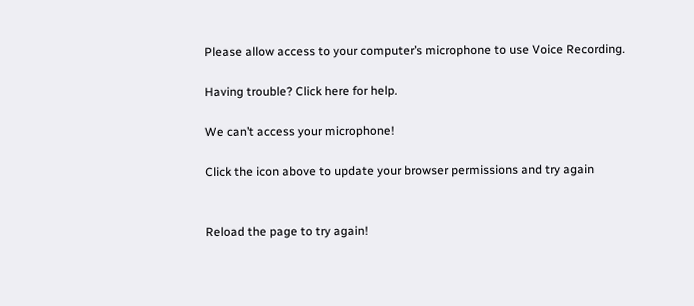Please allow access to your computer’s microphone to use Voice Recording.

Having trouble? Click here for help.

We can’t access your microphone!

Click the icon above to update your browser permissions and try again


Reload the page to try again!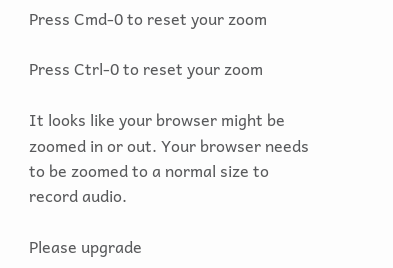Press Cmd-0 to reset your zoom

Press Ctrl-0 to reset your zoom

It looks like your browser might be zoomed in or out. Your browser needs to be zoomed to a normal size to record audio.

Please upgrade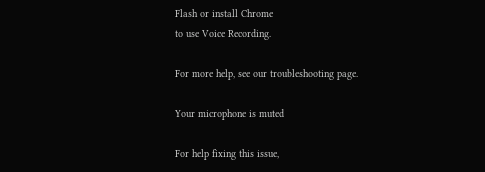Flash or install Chrome
to use Voice Recording.

For more help, see our troubleshooting page.

Your microphone is muted

For help fixing this issue,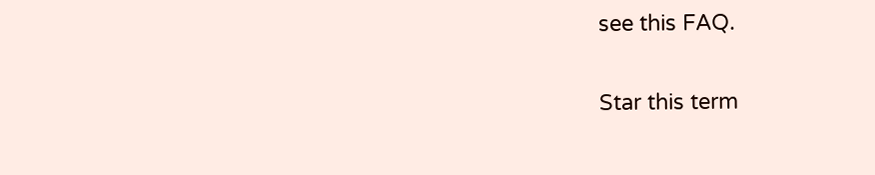see this FAQ.

Star this term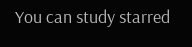You can study starred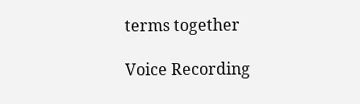terms together

Voice Recording